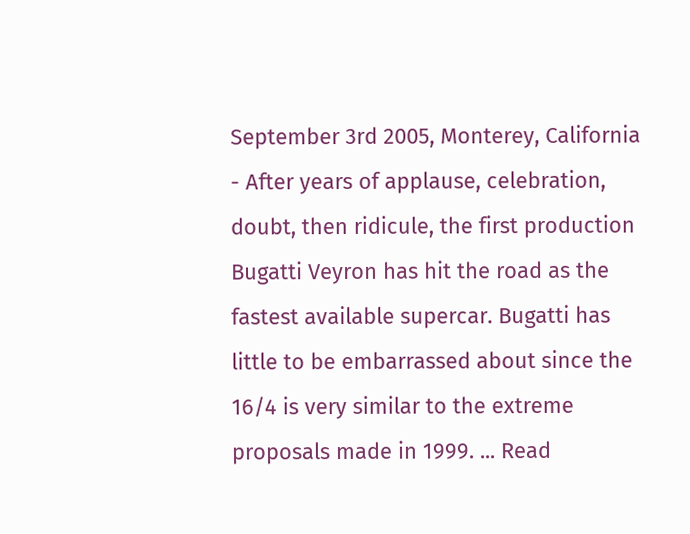September 3rd 2005, Monterey, California - After years of applause, celebration, doubt, then ridicule, the first production Bugatti Veyron has hit the road as the fastest available supercar. Bugatti has little to be embarrassed about since the 16/4 is very similar to the extreme proposals made in 1999. ... Read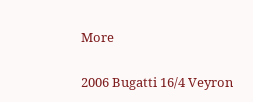More

2006 Bugatti 16/4 Veyron